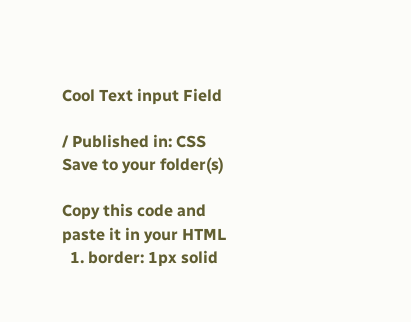Cool Text input Field

/ Published in: CSS
Save to your folder(s)

Copy this code and paste it in your HTML
  1. border: 1px solid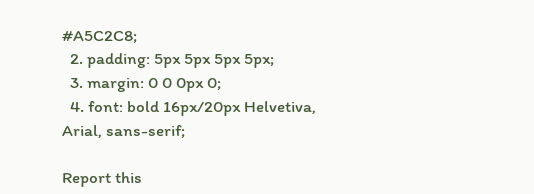#A5C2C8;
  2. padding: 5px 5px 5px 5px;
  3. margin: 0 0 0px 0;
  4. font: bold 16px/20px Helvetiva, Arial, sans-serif;

Report this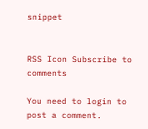snippet


RSS Icon Subscribe to comments

You need to login to post a comment.